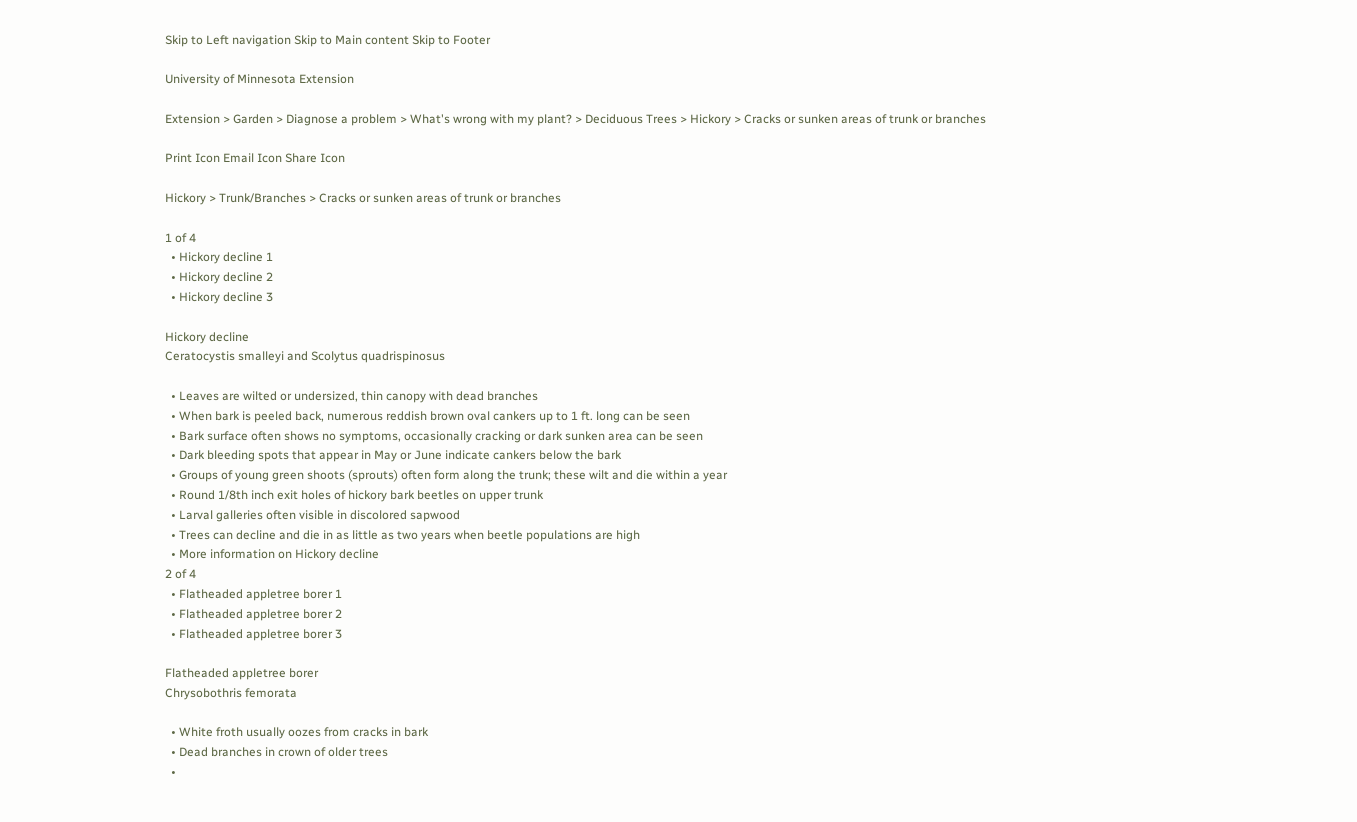Skip to Left navigation Skip to Main content Skip to Footer

University of Minnesota Extension

Extension > Garden > Diagnose a problem > What's wrong with my plant? > Deciduous Trees > Hickory > Cracks or sunken areas of trunk or branches

Print Icon Email Icon Share Icon

Hickory > Trunk/Branches > Cracks or sunken areas of trunk or branches

1 of 4
  • Hickory decline 1
  • Hickory decline 2
  • Hickory decline 3

Hickory decline
Ceratocystis smalleyi and Scolytus quadrispinosus

  • Leaves are wilted or undersized, thin canopy with dead branches
  • When bark is peeled back, numerous reddish brown oval cankers up to 1 ft. long can be seen
  • Bark surface often shows no symptoms, occasionally cracking or dark sunken area can be seen
  • Dark bleeding spots that appear in May or June indicate cankers below the bark
  • Groups of young green shoots (sprouts) often form along the trunk; these wilt and die within a year
  • Round 1/8th inch exit holes of hickory bark beetles on upper trunk
  • Larval galleries often visible in discolored sapwood
  • Trees can decline and die in as little as two years when beetle populations are high
  • More information on Hickory decline
2 of 4
  • Flatheaded appletree borer 1
  • Flatheaded appletree borer 2
  • Flatheaded appletree borer 3

Flatheaded appletree borer
Chrysobothris femorata

  • White froth usually oozes from cracks in bark
  • Dead branches in crown of older trees
  •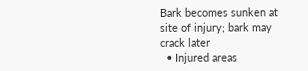Bark becomes sunken at site of injury; bark may crack later
  • Injured areas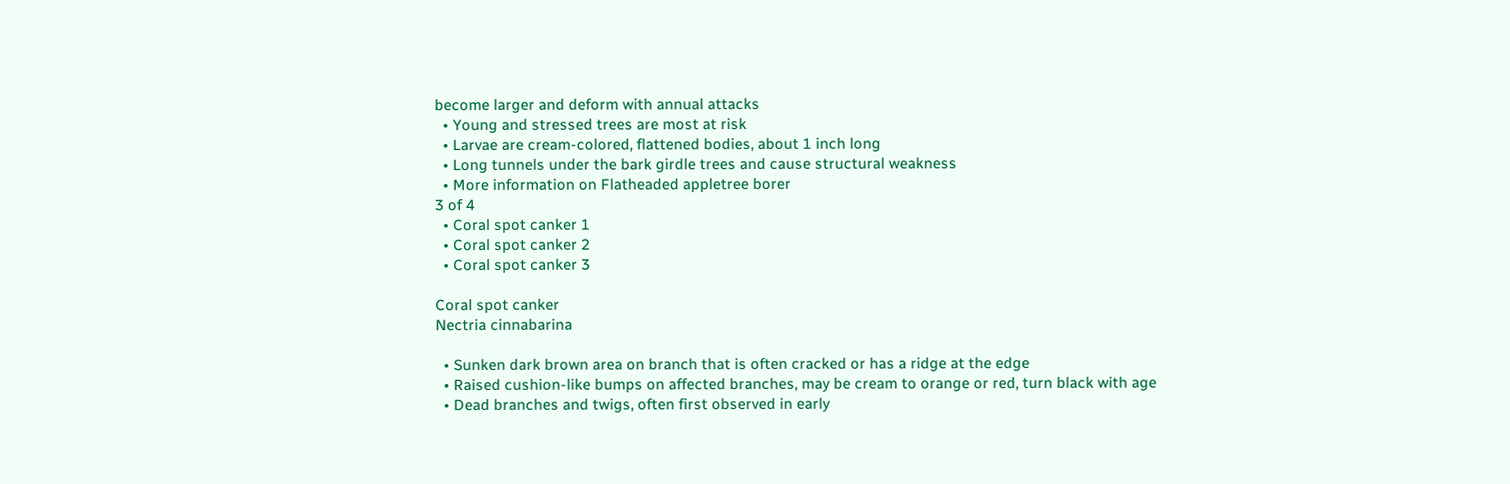become larger and deform with annual attacks
  • Young and stressed trees are most at risk
  • Larvae are cream-colored, flattened bodies, about 1 inch long
  • Long tunnels under the bark girdle trees and cause structural weakness
  • More information on Flatheaded appletree borer
3 of 4
  • Coral spot canker 1
  • Coral spot canker 2
  • Coral spot canker 3

Coral spot canker
Nectria cinnabarina

  • Sunken dark brown area on branch that is often cracked or has a ridge at the edge
  • Raised cushion-like bumps on affected branches, may be cream to orange or red, turn black with age
  • Dead branches and twigs, often first observed in early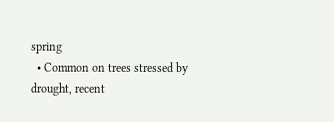spring
  • Common on trees stressed by drought, recent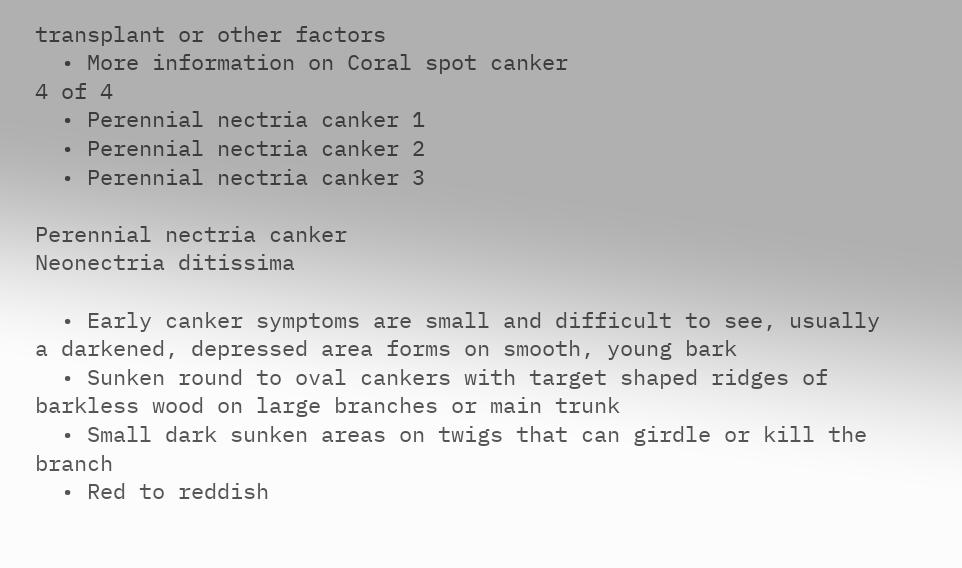transplant or other factors
  • More information on Coral spot canker
4 of 4
  • Perennial nectria canker 1
  • Perennial nectria canker 2
  • Perennial nectria canker 3

Perennial nectria canker
Neonectria ditissima

  • Early canker symptoms are small and difficult to see, usually a darkened, depressed area forms on smooth, young bark
  • Sunken round to oval cankers with target shaped ridges of barkless wood on large branches or main trunk
  • Small dark sunken areas on twigs that can girdle or kill the branch
  • Red to reddish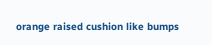orange raised cushion like bumps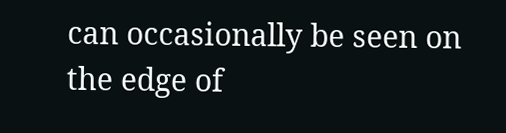can occasionally be seen on the edge of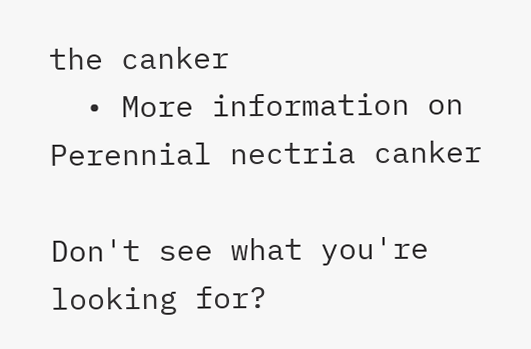the canker
  • More information on Perennial nectria canker

Don't see what you're looking for?